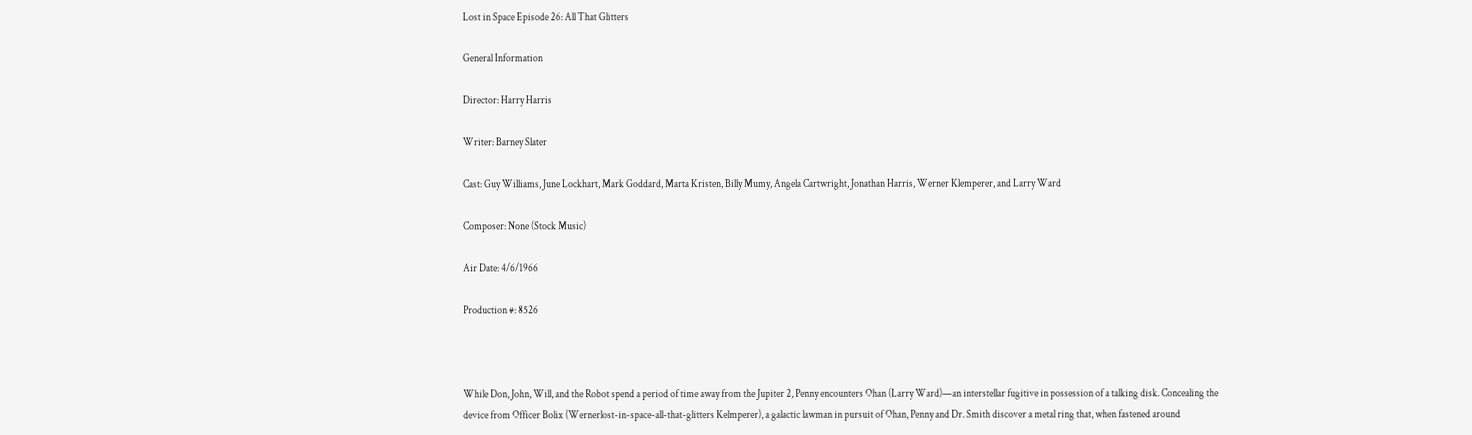Lost in Space Episode 26: All That Glitters

General Information

Director: Harry Harris

Writer: Barney Slater

Cast: Guy Williams, June Lockhart, Mark Goddard, Marta Kristen, Billy Mumy, Angela Cartwright, Jonathan Harris, Werner Klemperer, and Larry Ward

Composer: None (Stock Music)

Air Date: 4/6/1966

Production #: 8526



While Don, John, Will, and the Robot spend a period of time away from the Jupiter 2, Penny encounters Ohan (Larry Ward)—an interstellar fugitive in possession of a talking disk. Concealing the device from Officer Bolix (Wernerlost-in-space-all-that-glitters Kelmperer), a galactic lawman in pursuit of Ohan, Penny and Dr. Smith discover a metal ring that, when fastened around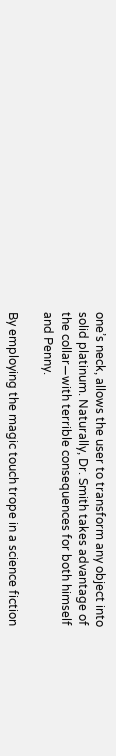one’s neck, allows the user to transform any object into solid platinum. Naturally, Dr. Smith takes advantage of the collar—with terrible consequences for both himself and Penny.

By employing the magic touch trope in a science fiction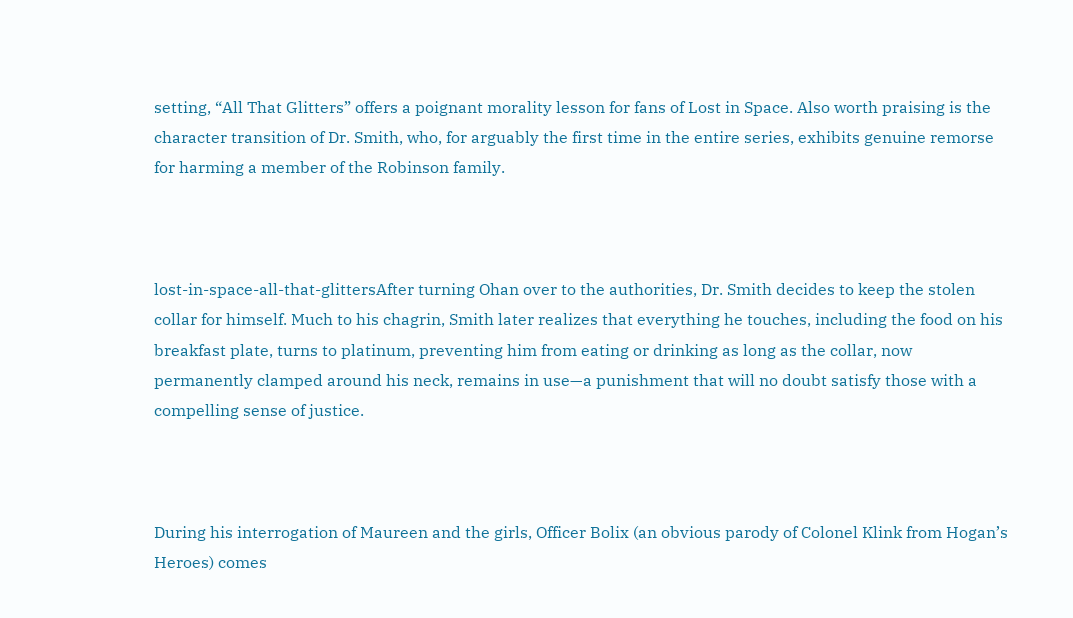setting, “All That Glitters” offers a poignant morality lesson for fans of Lost in Space. Also worth praising is the character transition of Dr. Smith, who, for arguably the first time in the entire series, exhibits genuine remorse for harming a member of the Robinson family.



lost-in-space-all-that-glittersAfter turning Ohan over to the authorities, Dr. Smith decides to keep the stolen collar for himself. Much to his chagrin, Smith later realizes that everything he touches, including the food on his breakfast plate, turns to platinum, preventing him from eating or drinking as long as the collar, now permanently clamped around his neck, remains in use—a punishment that will no doubt satisfy those with a compelling sense of justice.



During his interrogation of Maureen and the girls, Officer Bolix (an obvious parody of Colonel Klink from Hogan’s Heroes) comes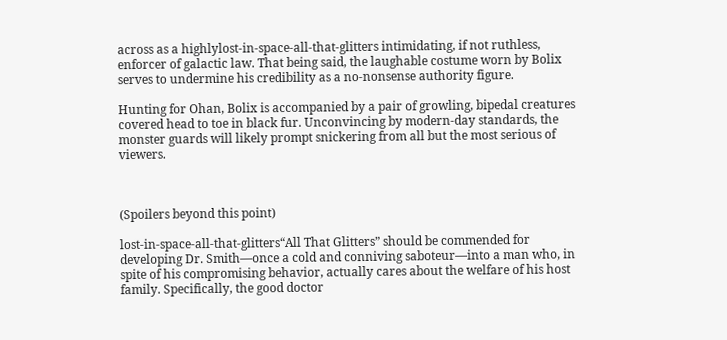across as a highlylost-in-space-all-that-glitters intimidating, if not ruthless, enforcer of galactic law. That being said, the laughable costume worn by Bolix serves to undermine his credibility as a no-nonsense authority figure.

Hunting for Ohan, Bolix is accompanied by a pair of growling, bipedal creatures covered head to toe in black fur. Unconvincing by modern-day standards, the monster guards will likely prompt snickering from all but the most serious of viewers.



(Spoilers beyond this point)

lost-in-space-all-that-glitters“All That Glitters” should be commended for developing Dr. Smith—once a cold and conniving saboteur—into a man who, in spite of his compromising behavior, actually cares about the welfare of his host family. Specifically, the good doctor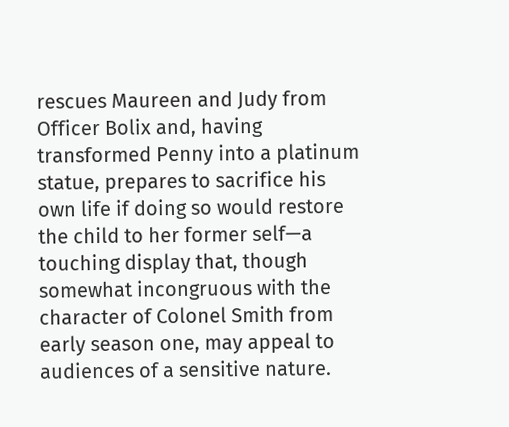rescues Maureen and Judy from Officer Bolix and, having transformed Penny into a platinum statue, prepares to sacrifice his own life if doing so would restore the child to her former self—a touching display that, though somewhat incongruous with the character of Colonel Smith from early season one, may appeal to audiences of a sensitive nature.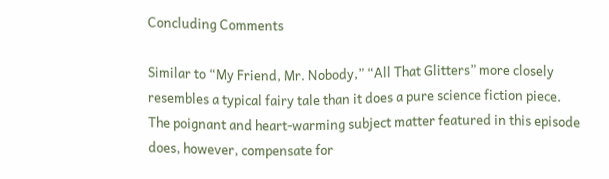Concluding Comments

Similar to “My Friend, Mr. Nobody,” “All That Glitters” more closely resembles a typical fairy tale than it does a pure science fiction piece. The poignant and heart-warming subject matter featured in this episode does, however, compensate for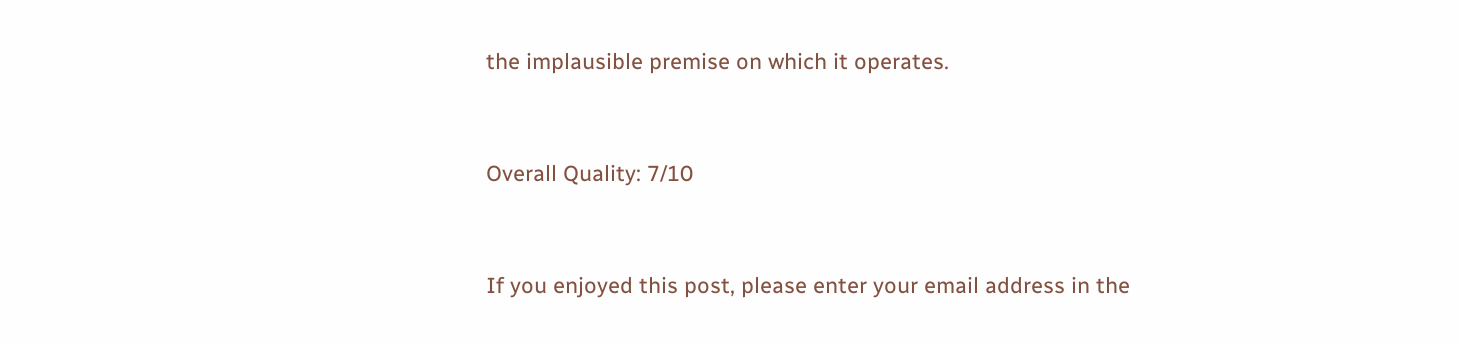the implausible premise on which it operates.


Overall Quality: 7/10


If you enjoyed this post, please enter your email address in the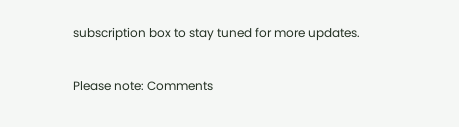subscription box to stay tuned for more updates.

Please note: Comments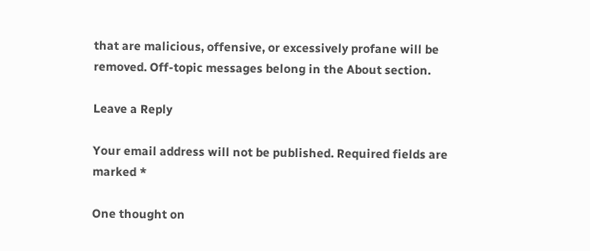that are malicious, offensive, or excessively profane will be removed. Off-topic messages belong in the About section.

Leave a Reply

Your email address will not be published. Required fields are marked *

One thought on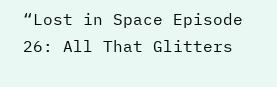“Lost in Space Episode 26: All That Glitters